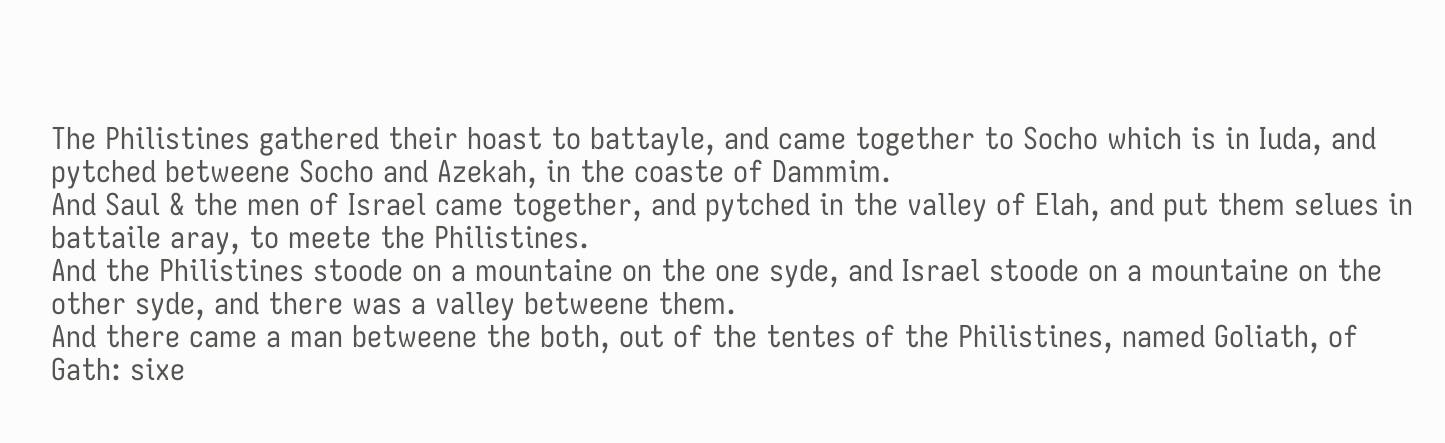The Philistines gathered their hoast to battayle, and came together to Socho which is in Iuda, and pytched betweene Socho and Azekah, in the coaste of Dammim.
And Saul & the men of Israel came together, and pytched in the valley of Elah, and put them selues in battaile aray, to meete the Philistines.
And the Philistines stoode on a mountaine on the one syde, and Israel stoode on a mountaine on the other syde, and there was a valley betweene them.
And there came a man betweene the both, out of the tentes of the Philistines, named Goliath, of Gath: sixe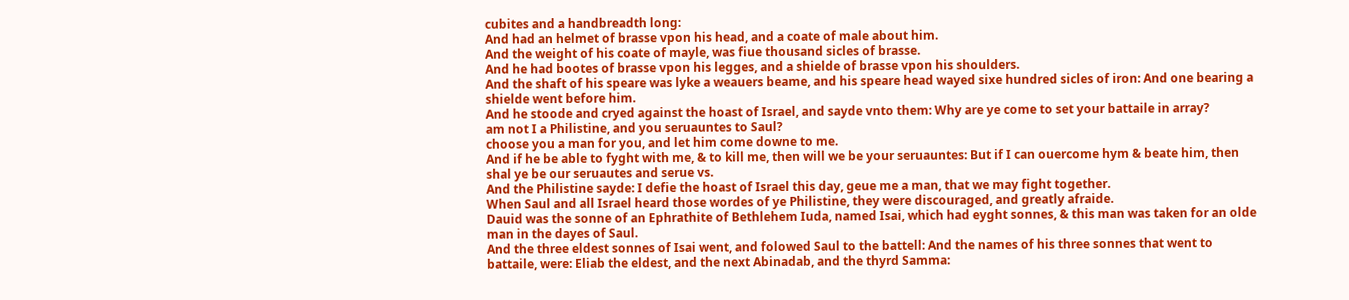cubites and a handbreadth long:
And had an helmet of brasse vpon his head, and a coate of male about him.
And the weight of his coate of mayle, was fiue thousand sicles of brasse.
And he had bootes of brasse vpon his legges, and a shielde of brasse vpon his shoulders.
And the shaft of his speare was lyke a weauers beame, and his speare head wayed sixe hundred sicles of iron: And one bearing a shielde went before him.
And he stoode and cryed against the hoast of Israel, and sayde vnto them: Why are ye come to set your battaile in array?
am not I a Philistine, and you seruauntes to Saul?
choose you a man for you, and let him come downe to me.
And if he be able to fyght with me, & to kill me, then will we be your seruauntes: But if I can ouercome hym & beate him, then shal ye be our seruautes and serue vs.
And the Philistine sayde: I defie the hoast of Israel this day, geue me a man, that we may fight together.
When Saul and all Israel heard those wordes of ye Philistine, they were discouraged, and greatly afraide.
Dauid was the sonne of an Ephrathite of Bethlehem Iuda, named Isai, which had eyght sonnes, & this man was taken for an olde man in the dayes of Saul.
And the three eldest sonnes of Isai went, and folowed Saul to the battell: And the names of his three sonnes that went to battaile, were: Eliab the eldest, and the next Abinadab, and the thyrd Samma: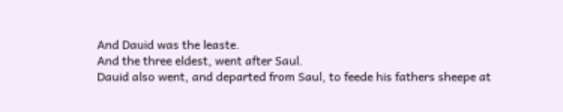And Dauid was the leaste.
And the three eldest, went after Saul.
Dauid also went, and departed from Saul, to feede his fathers sheepe at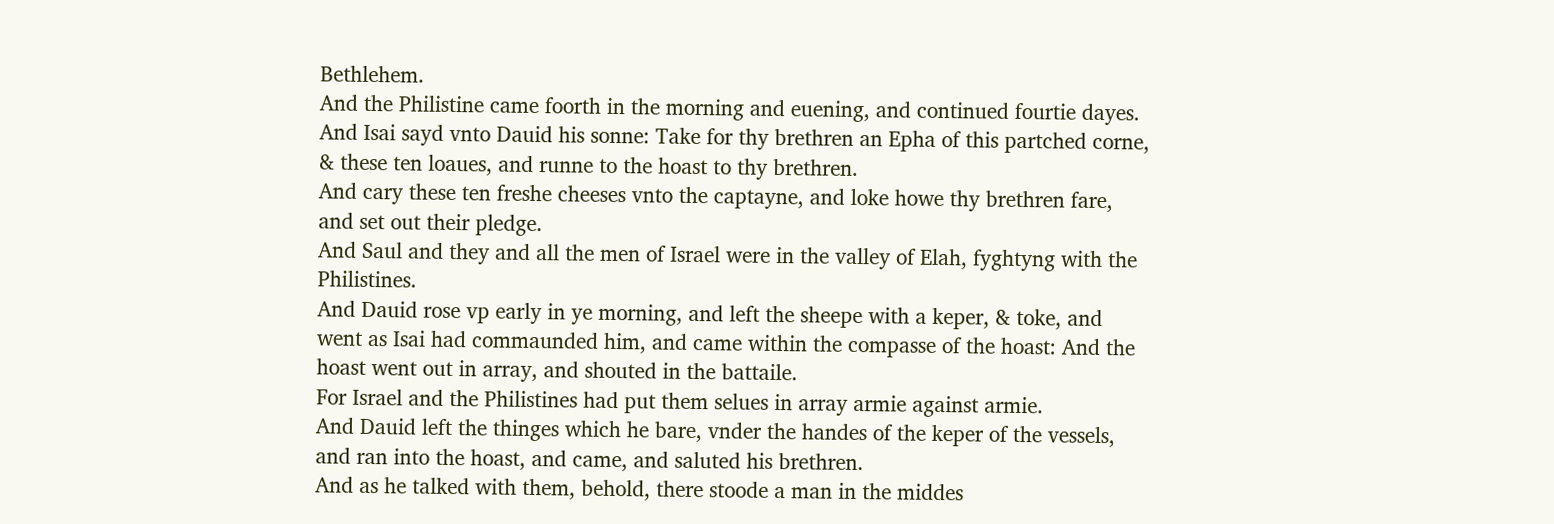Bethlehem.
And the Philistine came foorth in the morning and euening, and continued fourtie dayes.
And Isai sayd vnto Dauid his sonne: Take for thy brethren an Epha of this partched corne, & these ten loaues, and runne to the hoast to thy brethren.
And cary these ten freshe cheeses vnto the captayne, and loke howe thy brethren fare, and set out their pledge.
And Saul and they and all the men of Israel were in the valley of Elah, fyghtyng with the Philistines.
And Dauid rose vp early in ye morning, and left the sheepe with a keper, & toke, and went as Isai had commaunded him, and came within the compasse of the hoast: And the hoast went out in array, and shouted in the battaile.
For Israel and the Philistines had put them selues in array armie against armie.
And Dauid left the thinges which he bare, vnder the handes of the keper of the vessels, and ran into the hoast, and came, and saluted his brethren.
And as he talked with them, behold, there stoode a man in the middes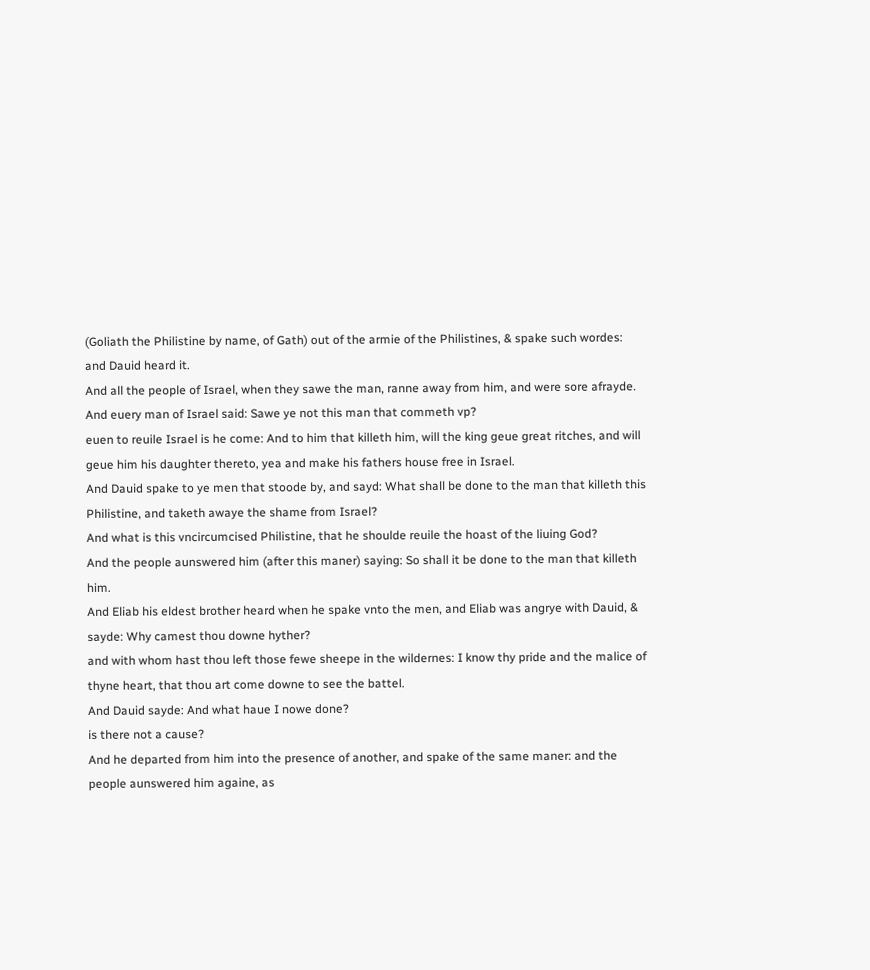(Goliath the Philistine by name, of Gath) out of the armie of the Philistines, & spake such wordes: and Dauid heard it.
And all the people of Israel, when they sawe the man, ranne away from him, and were sore afrayde.
And euery man of Israel said: Sawe ye not this man that commeth vp?
euen to reuile Israel is he come: And to him that killeth him, will the king geue great ritches, and will geue him his daughter thereto, yea and make his fathers house free in Israel.
And Dauid spake to ye men that stoode by, and sayd: What shall be done to the man that killeth this Philistine, and taketh awaye the shame from Israel?
And what is this vncircumcised Philistine, that he shoulde reuile the hoast of the liuing God?
And the people aunswered him (after this maner) saying: So shall it be done to the man that killeth him.
And Eliab his eldest brother heard when he spake vnto the men, and Eliab was angrye with Dauid, & sayde: Why camest thou downe hyther?
and with whom hast thou left those fewe sheepe in the wildernes: I know thy pride and the malice of thyne heart, that thou art come downe to see the battel.
And Dauid sayde: And what haue I nowe done?
is there not a cause?
And he departed from him into the presence of another, and spake of the same maner: and the people aunswered him againe, as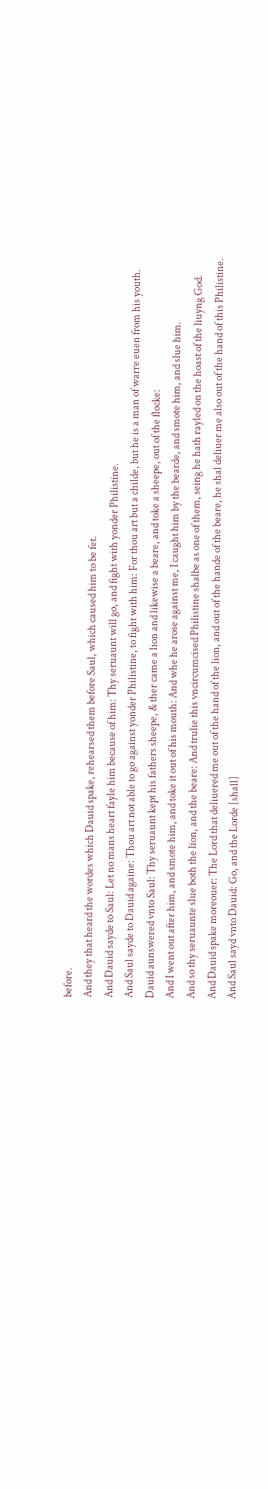before.
And they that heard the wordes which Dauid spake, rehearsed them before Saul, which caused him to be fet.
And Dauid sayde to Saul: Let no mans heart fayle him because of him: Thy seruaunt will go, and fight with yonder Philistine.
And Saul sayde to Dauid againe: Thou art not able to go against yonder Philistine, to fight with him: For thou art but a childe, but he is a man of warre euen from his youth.
Dauid aunswered vnto Saul: Thy seruaunt kept his fathers sheepe, & ther came a lion and likewise a beare, and toke a sheepe, out of the flocke:
And I went out after him, and smote him, and toke it out of his mouth: And whe he arose against me, I caught him by the bearde, and smote him, and slue him.
And so thy seruaunte slue both the lion, and the beare: And trulie this vncircumcised Philistine shalbe as one of them, seing he hath rayled on the hoast of the liuyng God.
And Dauid spake moreouer: The Lord that deliuered me out of the hand of the lion, and out of the hande of the beare, he shal deliuer me also out of the hand of this Philistine.
And Saul sayd vnto Dauid: Go, and the Lorde [shall]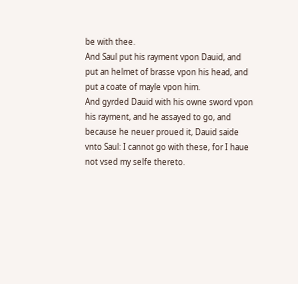be with thee.
And Saul put his rayment vpon Dauid, and put an helmet of brasse vpon his head, and put a coate of mayle vpon him.
And gyrded Dauid with his owne sword vpon his rayment, and he assayed to go, and because he neuer proued it, Dauid saide vnto Saul: I cannot go with these, for I haue not vsed my selfe thereto.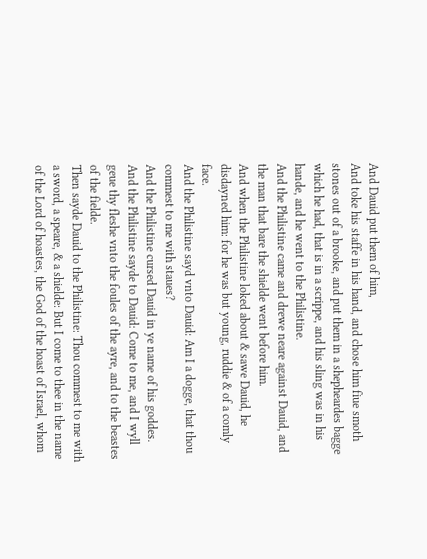And Dauid put them of him,
And toke his staffe in his hand, and chose him fiue smoth stones out of a brooke, and put them in a shepheardes bagge which he had, that is in a scrippe, and his sling was in his hande, and he went to the Philistine.
And the Philistine came and drewe neare against Dauid, and the man that bare the shielde went before him.
And when the Philistine loked about & sawe Dauid, he disdayned him: for he was but young, ruddie & of a comly face.
And the Philistine sayd vnto Dauid: Am I a dogge, that thou commest to me with staues?
And the Philistine cursed Dauid in ye name of his goddes.
And the Philistine sayde to Dauid: Come to me, and I wyll geue thy fleshe vnto the foules of the ayre, and to the beastes of the fielde.
Then sayde Dauid to the Philistine: Thou commest to me with a sword, a speare, & a shielde: But I come to thee in the name of the Lord of hoastes, the God of the hoast of Israel, whom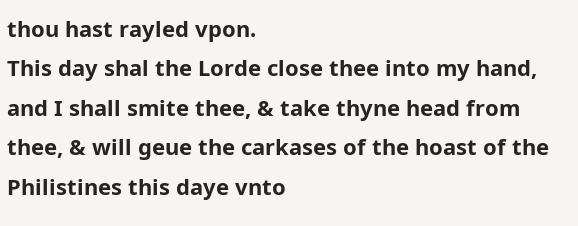thou hast rayled vpon.
This day shal the Lorde close thee into my hand, and I shall smite thee, & take thyne head from thee, & will geue the carkases of the hoast of the Philistines this daye vnto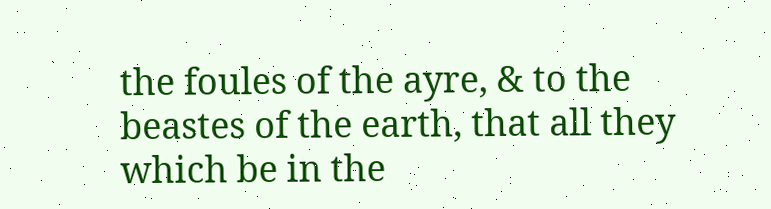the foules of the ayre, & to the beastes of the earth, that all they which be in the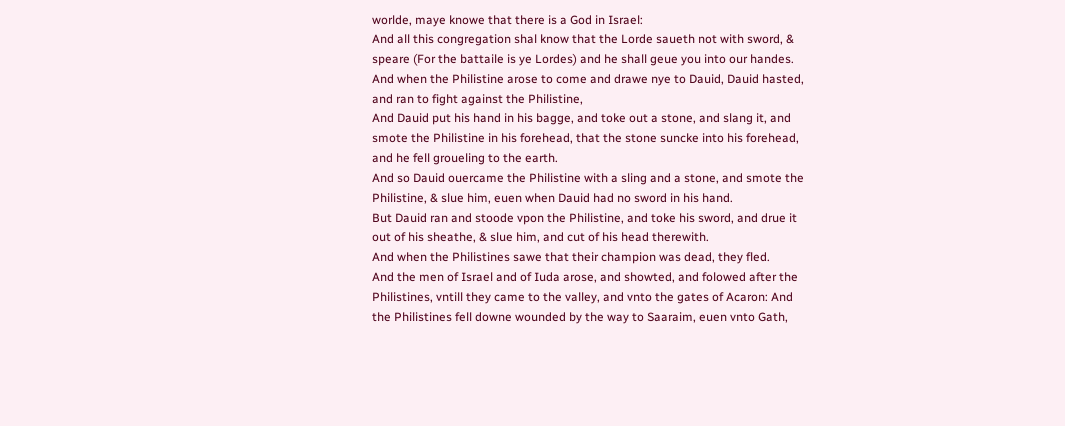worlde, maye knowe that there is a God in Israel:
And all this congregation shal know that the Lorde saueth not with sword, & speare (For the battaile is ye Lordes) and he shall geue you into our handes.
And when the Philistine arose to come and drawe nye to Dauid, Dauid hasted, and ran to fight against the Philistine,
And Dauid put his hand in his bagge, and toke out a stone, and slang it, and smote the Philistine in his forehead, that the stone suncke into his forehead, and he fell groueling to the earth.
And so Dauid ouercame the Philistine with a sling and a stone, and smote the Philistine, & slue him, euen when Dauid had no sword in his hand.
But Dauid ran and stoode vpon the Philistine, and toke his sword, and drue it out of his sheathe, & slue him, and cut of his head therewith.
And when the Philistines sawe that their champion was dead, they fled.
And the men of Israel and of Iuda arose, and showted, and folowed after the Philistines, vntill they came to the valley, and vnto the gates of Acaron: And the Philistines fell downe wounded by the way to Saaraim, euen vnto Gath,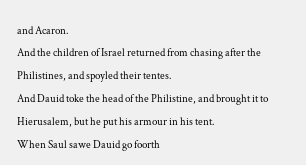and Acaron.
And the children of Israel returned from chasing after the Philistines, and spoyled their tentes.
And Dauid toke the head of the Philistine, and brought it to Hierusalem, but he put his armour in his tent.
When Saul sawe Dauid go foorth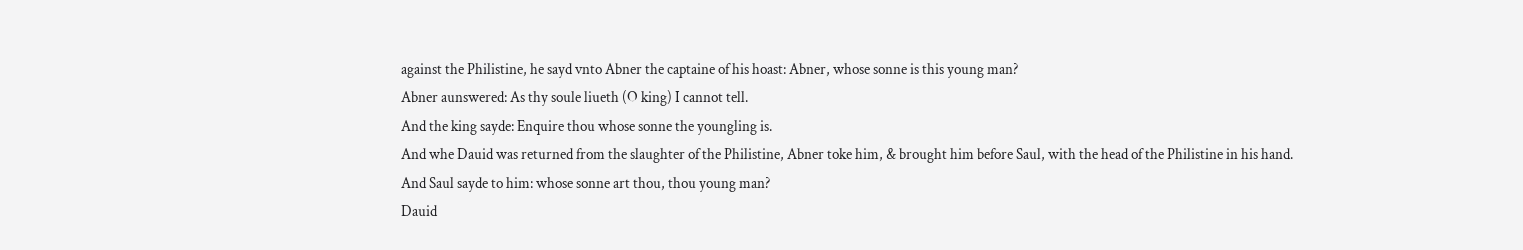against the Philistine, he sayd vnto Abner the captaine of his hoast: Abner, whose sonne is this young man?
Abner aunswered: As thy soule liueth (O king) I cannot tell.
And the king sayde: Enquire thou whose sonne the youngling is.
And whe Dauid was returned from the slaughter of the Philistine, Abner toke him, & brought him before Saul, with the head of the Philistine in his hand.
And Saul sayde to him: whose sonne art thou, thou young man?
Dauid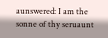aunswered: I am the sonne of thy seruaunt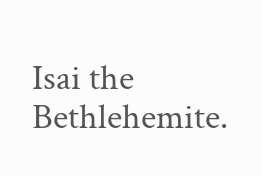Isai the Bethlehemite.